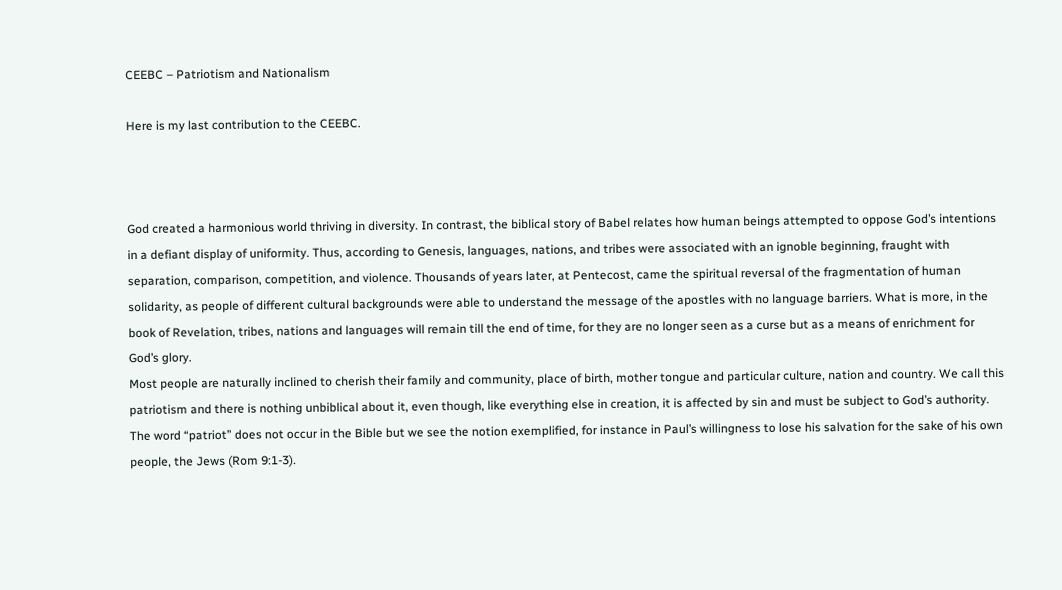CEEBC – Patriotism and Nationalism

Here is my last contribution to the CEEBC.



God created a harmonious world thriving in diversity. In contrast, the biblical story of Babel relates how human beings attempted to oppose God’s intentions in a defiant display of uniformity. Thus, according to Genesis, languages, nations, and tribes were associated with an ignoble beginning, fraught with separation, comparison, competition, and violence. Thousands of years later, at Pentecost, came the spiritual reversal of the fragmentation of human solidarity, as people of different cultural backgrounds were able to understand the message of the apostles with no language barriers. What is more, in the book of Revelation, tribes, nations and languages will remain till the end of time, for they are no longer seen as a curse but as a means of enrichment for God’s glory.
Most people are naturally inclined to cherish their family and community, place of birth, mother tongue and particular culture, nation and country. We call this patriotism and there is nothing unbiblical about it, even though, like everything else in creation, it is affected by sin and must be subject to God’s authority. The word “patriot” does not occur in the Bible but we see the notion exemplified, for instance in Paul’s willingness to lose his salvation for the sake of his own people, the Jews (Rom 9:1-3).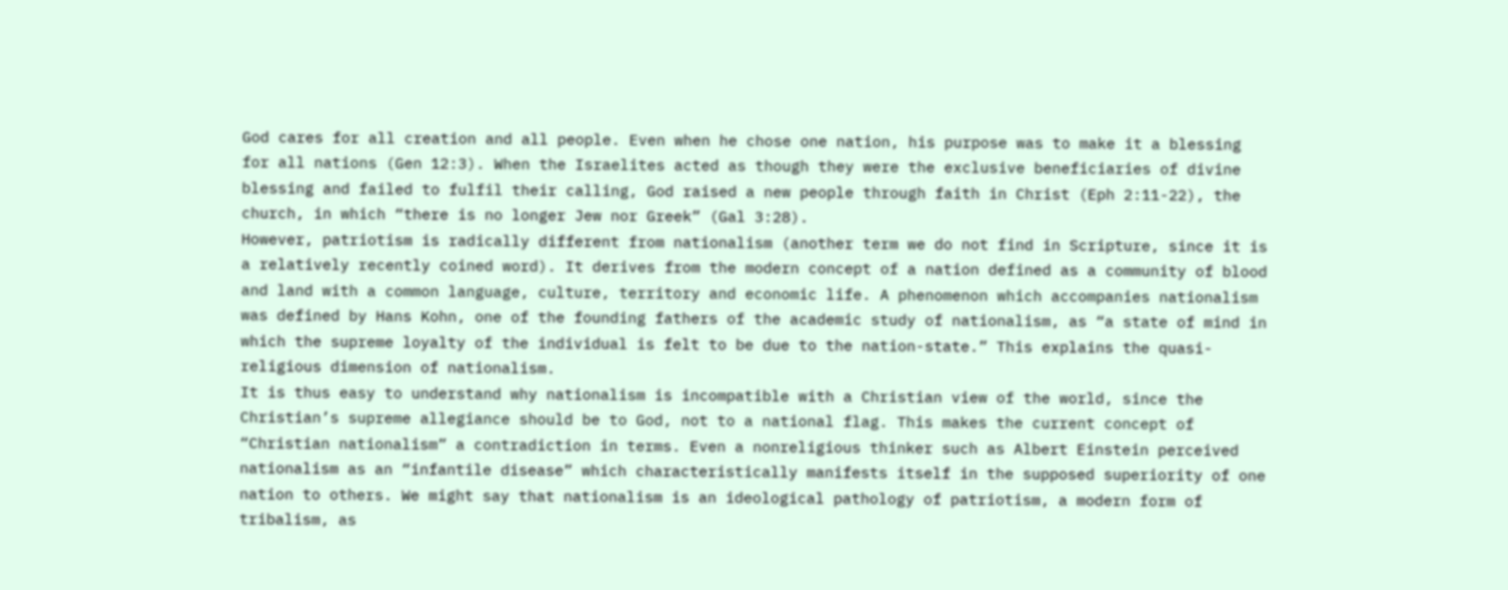God cares for all creation and all people. Even when he chose one nation, his purpose was to make it a blessing for all nations (Gen 12:3). When the Israelites acted as though they were the exclusive beneficiaries of divine blessing and failed to fulfil their calling, God raised a new people through faith in Christ (Eph 2:11-22), the church, in which “there is no longer Jew nor Greek” (Gal 3:28).
However, patriotism is radically different from nationalism (another term we do not find in Scripture, since it is a relatively recently coined word). It derives from the modern concept of a nation defined as a community of blood and land with a common language, culture, territory and economic life. A phenomenon which accompanies nationalism was defined by Hans Kohn, one of the founding fathers of the academic study of nationalism, as “a state of mind in which the supreme loyalty of the individual is felt to be due to the nation-state.” This explains the quasi- religious dimension of nationalism.
It is thus easy to understand why nationalism is incompatible with a Christian view of the world, since the Christian’s supreme allegiance should be to God, not to a national flag. This makes the current concept of “Christian nationalism” a contradiction in terms. Even a nonreligious thinker such as Albert Einstein perceived nationalism as an “infantile disease” which characteristically manifests itself in the supposed superiority of one nation to others. We might say that nationalism is an ideological pathology of patriotism, a modern form of tribalism, as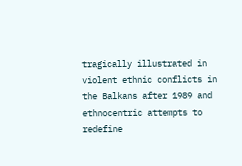tragically illustrated in violent ethnic conflicts in the Balkans after 1989 and ethnocentric attempts to redefine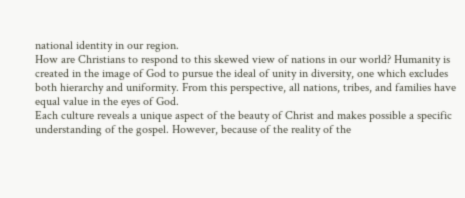national identity in our region.
How are Christians to respond to this skewed view of nations in our world? Humanity is created in the image of God to pursue the ideal of unity in diversity, one which excludes both hierarchy and uniformity. From this perspective, all nations, tribes, and families have equal value in the eyes of God.
Each culture reveals a unique aspect of the beauty of Christ and makes possible a specific understanding of the gospel. However, because of the reality of the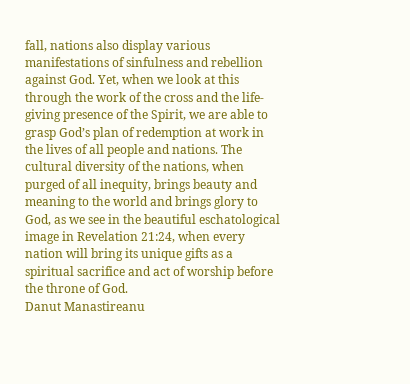fall, nations also display various manifestations of sinfulness and rebellion against God. Yet, when we look at this through the work of the cross and the life-giving presence of the Spirit, we are able to grasp God’s plan of redemption at work in the lives of all people and nations. The cultural diversity of the nations, when purged of all inequity, brings beauty and meaning to the world and brings glory to God, as we see in the beautiful eschatological image in Revelation 21:24, when every nation will bring its unique gifts as a spiritual sacrifice and act of worship before the throne of God.
Danut Manastireanu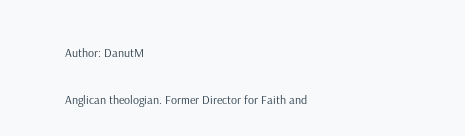Author: DanutM

Anglican theologian. Former Director for Faith and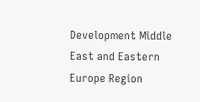Development Middle East and Eastern Europe Region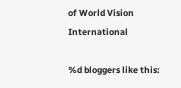of World Vision International

%d bloggers like this: